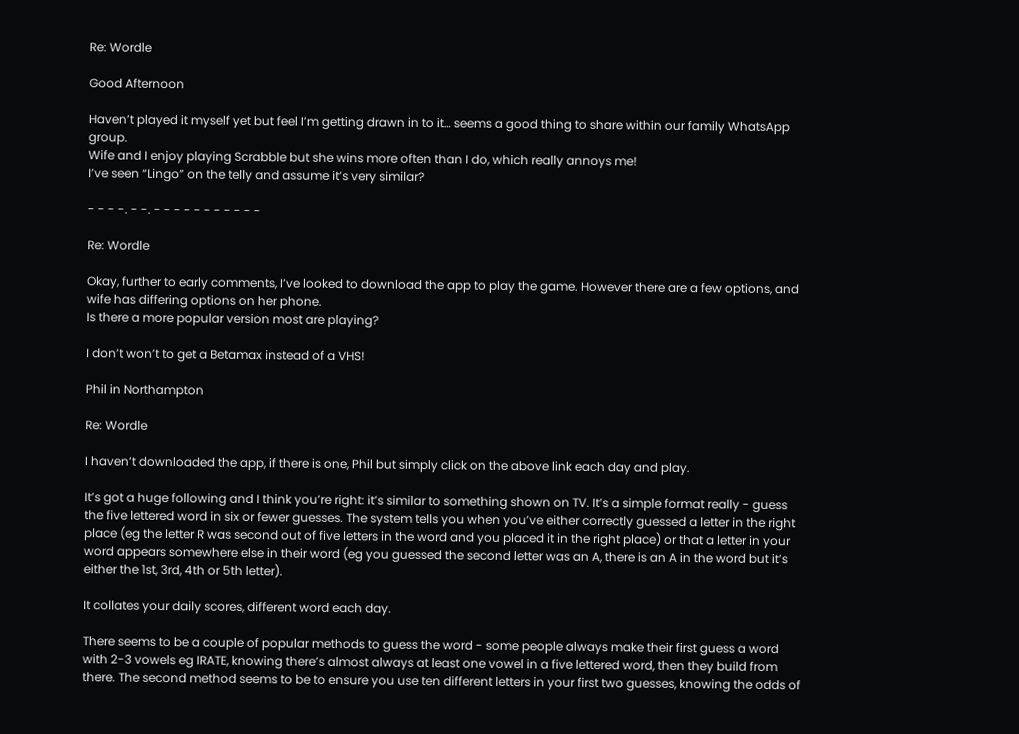Re: Wordle

Good Afternoon

Haven’t played it myself yet but feel I’m getting drawn in to it… seems a good thing to share within our family WhatsApp group.
Wife and I enjoy playing Scrabble but she wins more often than I do, which really annoys me!
I’ve seen “Lingo” on the telly and assume it’s very similar?

- - - -. - -. - - - - - - - - - - -

Re: Wordle

Okay, further to early comments, I’ve looked to download the app to play the game. However there are a few options, and wife has differing options on her phone.
Is there a more popular version most are playing?

I don’t won’t to get a Betamax instead of a VHS!

Phil in Northampton

Re: Wordle

I haven’t downloaded the app, if there is one, Phil but simply click on the above link each day and play.

It’s got a huge following and I think you’re right: it’s similar to something shown on TV. It’s a simple format really - guess the five lettered word in six or fewer guesses. The system tells you when you’ve either correctly guessed a letter in the right place (eg the letter R was second out of five letters in the word and you placed it in the right place) or that a letter in your word appears somewhere else in their word (eg you guessed the second letter was an A, there is an A in the word but it’s either the 1st, 3rd, 4th or 5th letter).

It collates your daily scores, different word each day.

There seems to be a couple of popular methods to guess the word - some people always make their first guess a word with 2-3 vowels eg IRATE, knowing there’s almost always at least one vowel in a five lettered word, then they build from there. The second method seems to be to ensure you use ten different letters in your first two guesses, knowing the odds of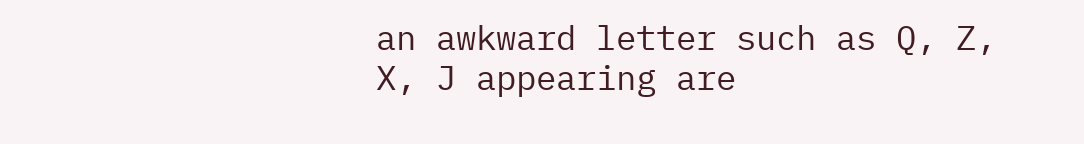an awkward letter such as Q, Z, X, J appearing are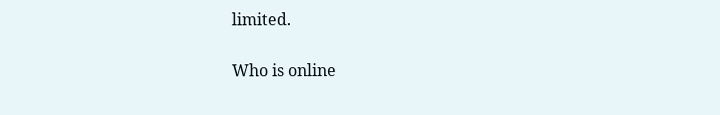limited.

Who is online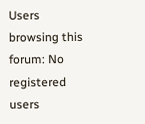Users browsing this forum: No registered users